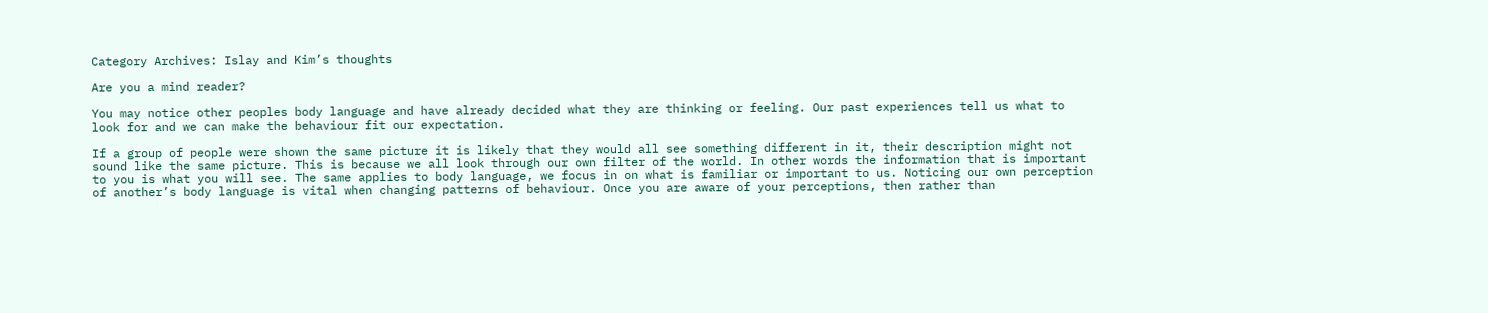Category Archives: Islay and Kim’s thoughts

Are you a mind reader?

You may notice other peoples body language and have already decided what they are thinking or feeling. Our past experiences tell us what to look for and we can make the behaviour fit our expectation.

If a group of people were shown the same picture it is likely that they would all see something different in it, their description might not sound like the same picture. This is because we all look through our own filter of the world. In other words the information that is important to you is what you will see. The same applies to body language, we focus in on what is familiar or important to us. Noticing our own perception of another’s body language is vital when changing patterns of behaviour. Once you are aware of your perceptions, then rather than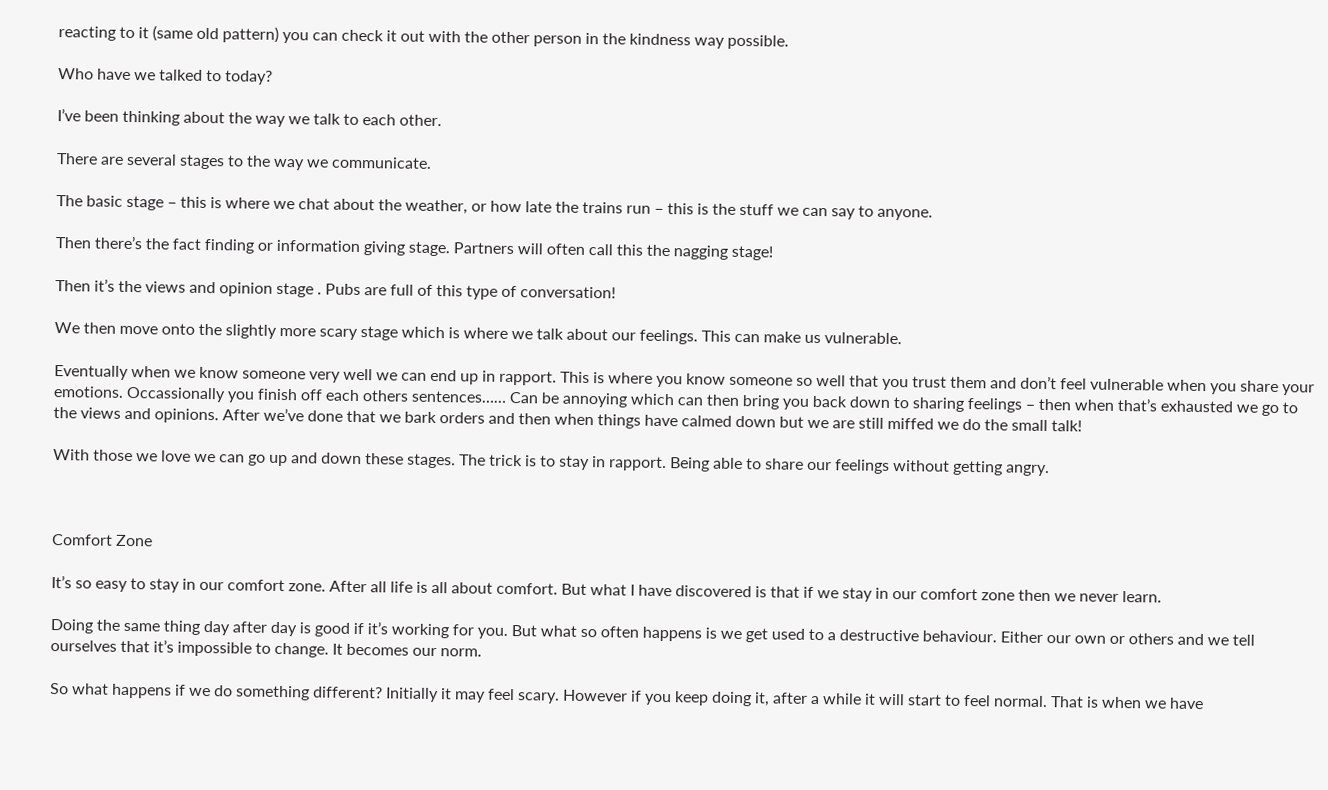reacting to it (same old pattern) you can check it out with the other person in the kindness way possible.

Who have we talked to today?

I’ve been thinking about the way we talk to each other.

There are several stages to the way we communicate.

The basic stage – this is where we chat about the weather, or how late the trains run – this is the stuff we can say to anyone.

Then there’s the fact finding or information giving stage. Partners will often call this the nagging stage!

Then it’s the views and opinion stage . Pubs are full of this type of conversation!

We then move onto the slightly more scary stage which is where we talk about our feelings. This can make us vulnerable.

Eventually when we know someone very well we can end up in rapport. This is where you know someone so well that you trust them and don’t feel vulnerable when you share your emotions. Occassionally you finish off each others sentences…… Can be annoying which can then bring you back down to sharing feelings – then when that’s exhausted we go to the views and opinions. After we’ve done that we bark orders and then when things have calmed down but we are still miffed we do the small talk!

With those we love we can go up and down these stages. The trick is to stay in rapport. Being able to share our feelings without getting angry.



Comfort Zone

It’s so easy to stay in our comfort zone. After all life is all about comfort. But what I have discovered is that if we stay in our comfort zone then we never learn.

Doing the same thing day after day is good if it’s working for you. But what so often happens is we get used to a destructive behaviour. Either our own or others and we tell ourselves that it’s impossible to change. It becomes our norm.

So what happens if we do something different? Initially it may feel scary. However if you keep doing it, after a while it will start to feel normal. That is when we have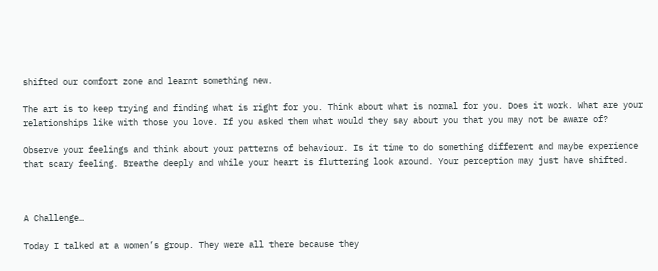shifted our comfort zone and learnt something new.

The art is to keep trying and finding what is right for you. Think about what is normal for you. Does it work. What are your relationships like with those you love. If you asked them what would they say about you that you may not be aware of?

Observe your feelings and think about your patterns of behaviour. Is it time to do something different and maybe experience that scary feeling. Breathe deeply and while your heart is fluttering look around. Your perception may just have shifted.



A Challenge…

Today I talked at a women’s group. They were all there because they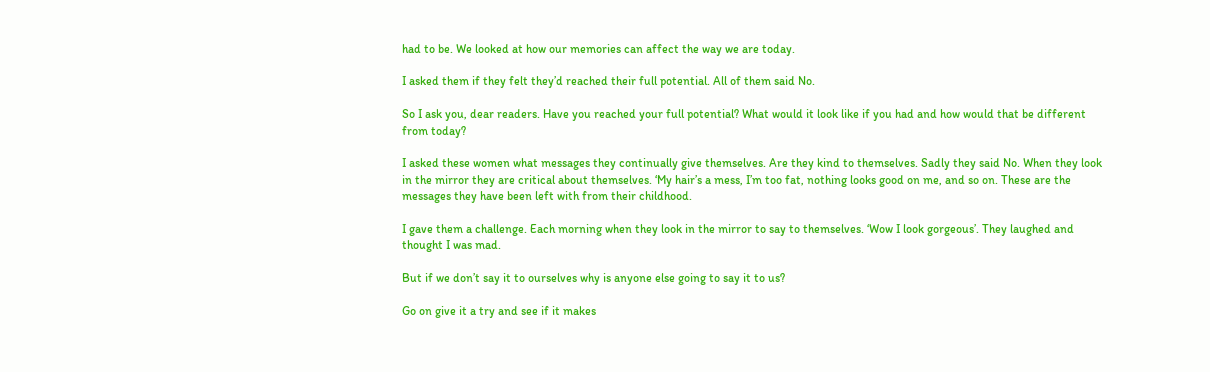had to be. We looked at how our memories can affect the way we are today.

I asked them if they felt they’d reached their full potential. All of them said No.

So I ask you, dear readers. Have you reached your full potential? What would it look like if you had and how would that be different from today?

I asked these women what messages they continually give themselves. Are they kind to themselves. Sadly they said No. When they look in the mirror they are critical about themselves. ‘My hair’s a mess, I’m too fat, nothing looks good on me, and so on. These are the messages they have been left with from their childhood.

I gave them a challenge. Each morning when they look in the mirror to say to themselves. ‘Wow I look gorgeous’. They laughed and thought I was mad.

But if we don’t say it to ourselves why is anyone else going to say it to us?

Go on give it a try and see if it makes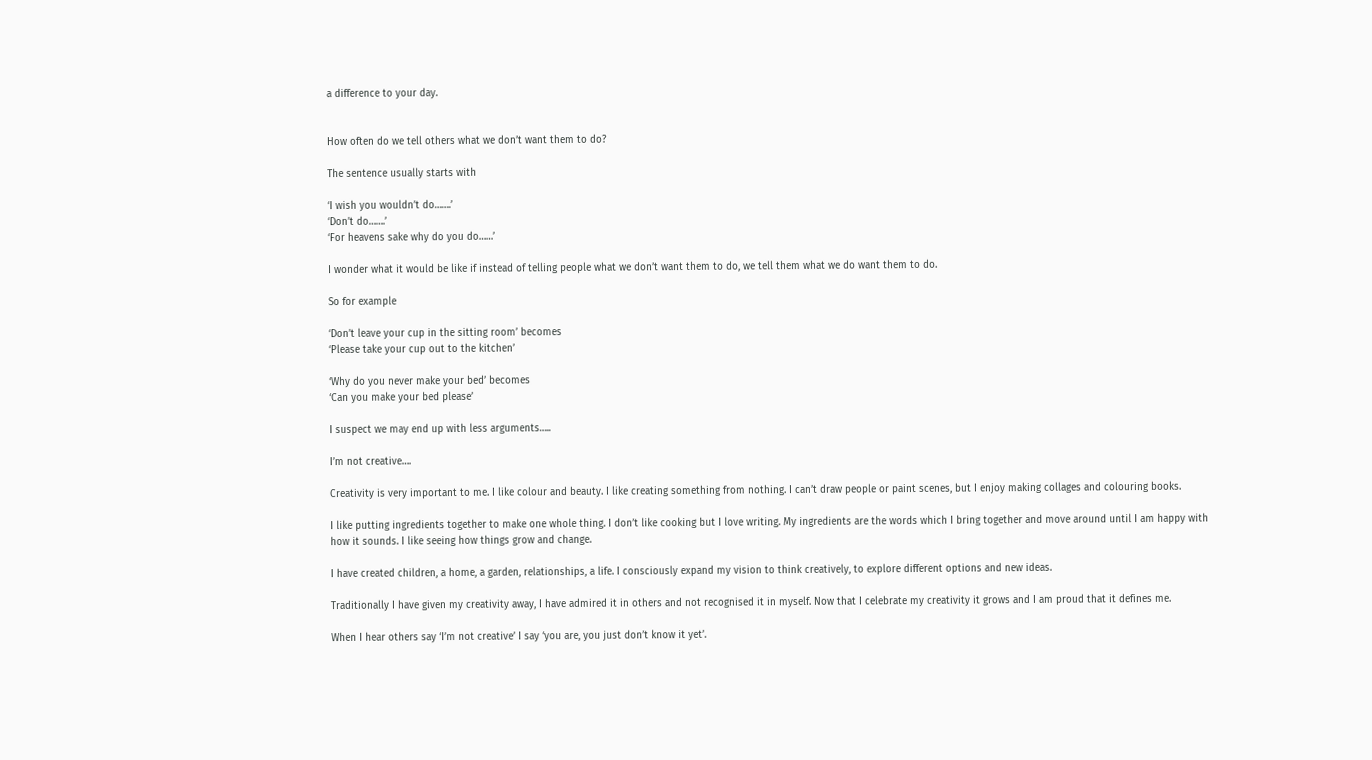a difference to your day.


How often do we tell others what we don’t want them to do?

The sentence usually starts with

‘I wish you wouldn’t do…….’
‘Don’t do…….’
‘For heavens sake why do you do……’

I wonder what it would be like if instead of telling people what we don’t want them to do, we tell them what we do want them to do.

So for example

‘Don’t leave your cup in the sitting room’ becomes
‘Please take your cup out to the kitchen’

‘Why do you never make your bed’ becomes
‘Can you make your bed please’

I suspect we may end up with less arguments…..

I’m not creative….

Creativity is very important to me. I like colour and beauty. I like creating something from nothing. I can’t draw people or paint scenes, but I enjoy making collages and colouring books.

I like putting ingredients together to make one whole thing. I don’t like cooking but I love writing. My ingredients are the words which I bring together and move around until I am happy with how it sounds. I like seeing how things grow and change.

I have created children, a home, a garden, relationships, a life. I consciously expand my vision to think creatively, to explore different options and new ideas.

Traditionally I have given my creativity away, I have admired it in others and not recognised it in myself. Now that I celebrate my creativity it grows and I am proud that it defines me.

When I hear others say ‘I’m not creative’ I say ‘you are, you just don’t know it yet’.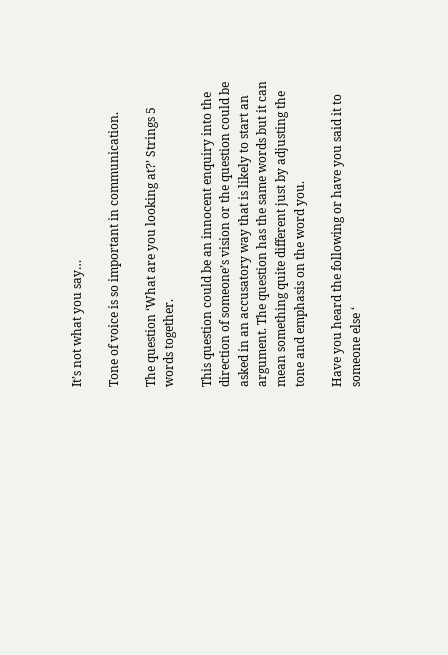It’s not what you say…

Tone of voice is so important in communication.

The question ‘What are you looking at?’ Strings 5 words together.

This question could be an innocent enquiry into the direction of someone’s vision or the question could be asked in an accusatory way that is likely to start an argument. The question has the same words but it can mean something quite different just by adjusting the tone and emphasis on the word you.

Have you heard the following or have you said it to someone else ‘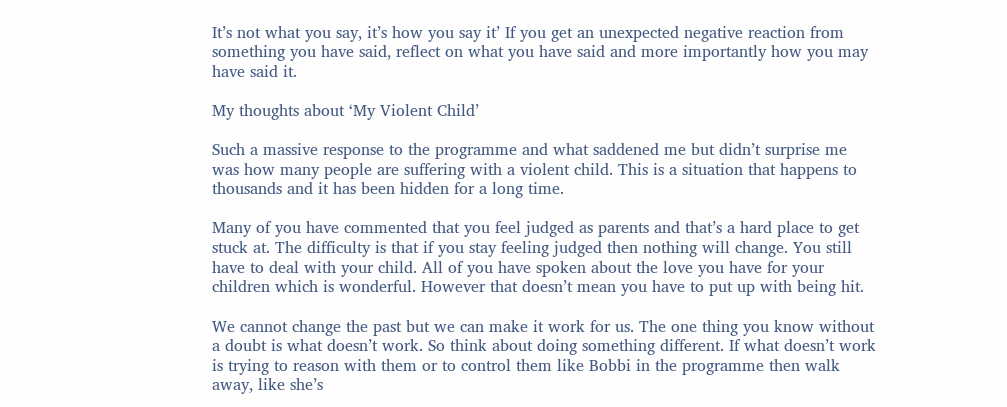It’s not what you say, it’s how you say it’ If you get an unexpected negative reaction from something you have said, reflect on what you have said and more importantly how you may have said it.

My thoughts about ‘My Violent Child’

Such a massive response to the programme and what saddened me but didn’t surprise me was how many people are suffering with a violent child. This is a situation that happens to thousands and it has been hidden for a long time.

Many of you have commented that you feel judged as parents and that’s a hard place to get stuck at. The difficulty is that if you stay feeling judged then nothing will change. You still have to deal with your child. All of you have spoken about the love you have for your children which is wonderful. However that doesn’t mean you have to put up with being hit.

We cannot change the past but we can make it work for us. The one thing you know without a doubt is what doesn’t work. So think about doing something different. If what doesn’t work is trying to reason with them or to control them like Bobbi in the programme then walk away, like she’s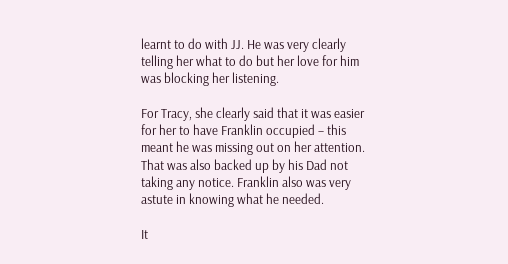learnt to do with JJ. He was very clearly telling her what to do but her love for him was blocking her listening.

For Tracy, she clearly said that it was easier for her to have Franklin occupied – this meant he was missing out on her attention. That was also backed up by his Dad not taking any notice. Franklin also was very astute in knowing what he needed.

It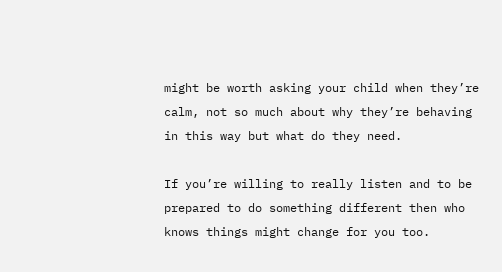might be worth asking your child when they’re calm, not so much about why they’re behaving in this way but what do they need.

If you’re willing to really listen and to be prepared to do something different then who knows things might change for you too.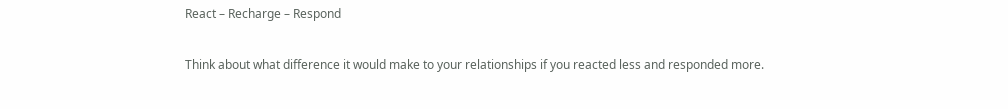React – Recharge – Respond

Think about what difference it would make to your relationships if you reacted less and responded more.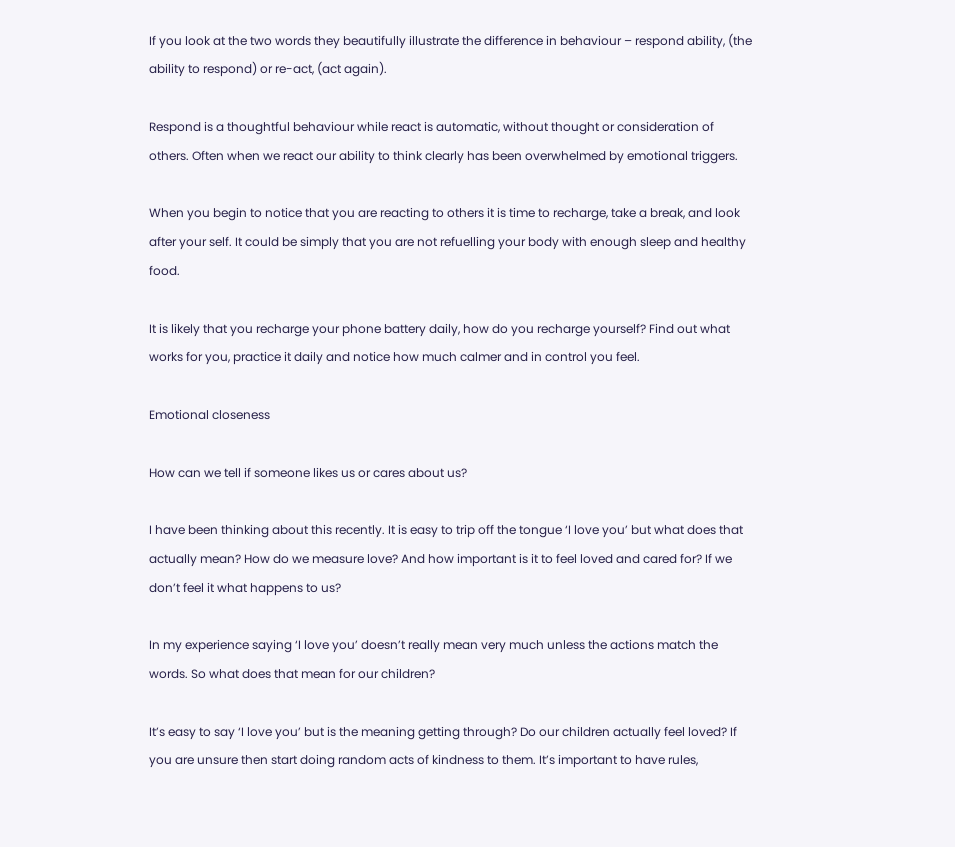If you look at the two words they beautifully illustrate the difference in behaviour – respond ability, (the ability to respond) or re-act, (act again).

Respond is a thoughtful behaviour while react is automatic, without thought or consideration of others. Often when we react our ability to think clearly has been overwhelmed by emotional triggers.

When you begin to notice that you are reacting to others it is time to recharge, take a break, and look after your self. It could be simply that you are not refuelling your body with enough sleep and healthy food.

It is likely that you recharge your phone battery daily, how do you recharge yourself? Find out what works for you, practice it daily and notice how much calmer and in control you feel.

Emotional closeness

How can we tell if someone likes us or cares about us?

I have been thinking about this recently. It is easy to trip off the tongue ‘I love you’ but what does that actually mean? How do we measure love? And how important is it to feel loved and cared for? If we don’t feel it what happens to us?

In my experience saying ‘I love you’ doesn’t really mean very much unless the actions match the words. So what does that mean for our children?

It’s easy to say ‘I love you’ but is the meaning getting through? Do our children actually feel loved? If you are unsure then start doing random acts of kindness to them. It’s important to have rules,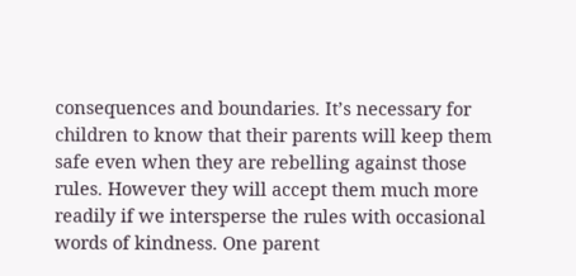consequences and boundaries. It’s necessary for children to know that their parents will keep them safe even when they are rebelling against those rules. However they will accept them much more readily if we intersperse the rules with occasional words of kindness. One parent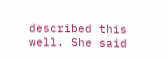described this well. She said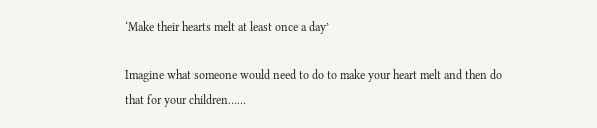‘Make their hearts melt at least once a day’

Imagine what someone would need to do to make your heart melt and then do that for your children……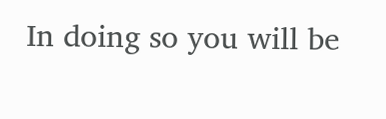In doing so you will be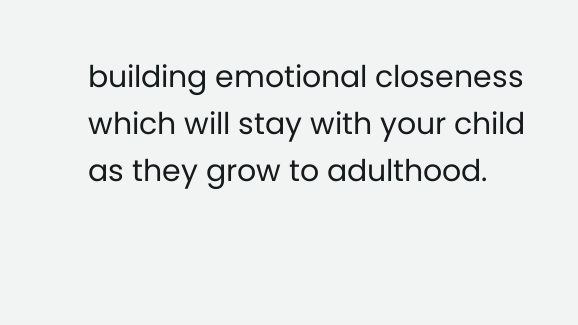building emotional closeness which will stay with your child as they grow to adulthood.